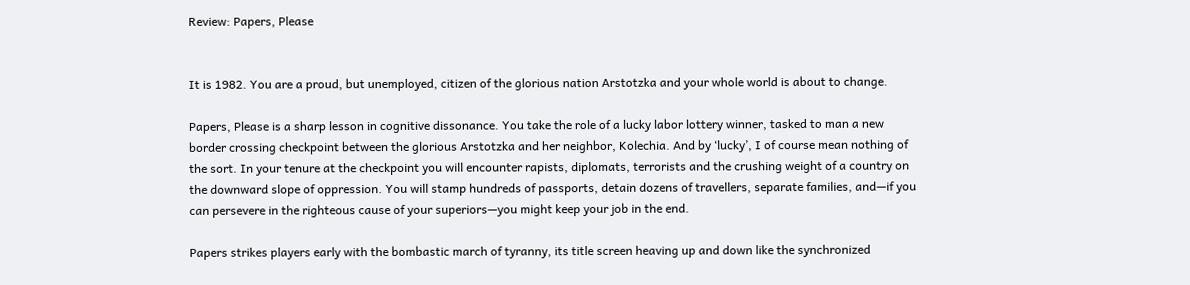Review: Papers, Please


It is 1982. You are a proud, but unemployed, citizen of the glorious nation Arstotzka and your whole world is about to change.

Papers, Please is a sharp lesson in cognitive dissonance. You take the role of a lucky labor lottery winner, tasked to man a new border crossing checkpoint between the glorious Arstotzka and her neighbor, Kolechia. And by ‘lucky’, I of course mean nothing of the sort. In your tenure at the checkpoint you will encounter rapists, diplomats, terrorists and the crushing weight of a country on the downward slope of oppression. You will stamp hundreds of passports, detain dozens of travellers, separate families, and—if you can persevere in the righteous cause of your superiors—you might keep your job in the end.

Papers strikes players early with the bombastic march of tyranny, its title screen heaving up and down like the synchronized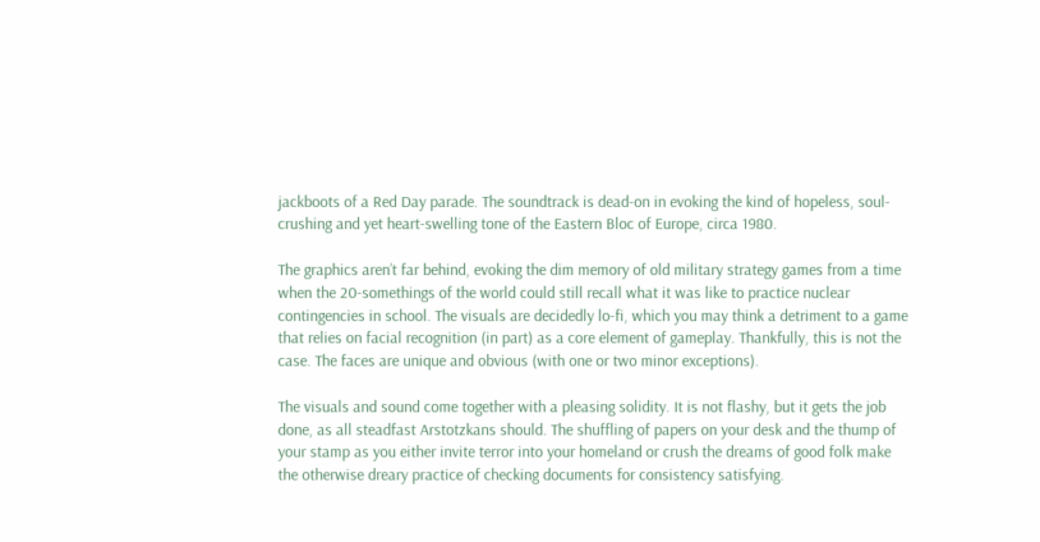jackboots of a Red Day parade. The soundtrack is dead-on in evoking the kind of hopeless, soul-crushing and yet heart-swelling tone of the Eastern Bloc of Europe, circa 1980.

The graphics aren’t far behind, evoking the dim memory of old military strategy games from a time when the 20-somethings of the world could still recall what it was like to practice nuclear contingencies in school. The visuals are decidedly lo-fi, which you may think a detriment to a game that relies on facial recognition (in part) as a core element of gameplay. Thankfully, this is not the case. The faces are unique and obvious (with one or two minor exceptions).

The visuals and sound come together with a pleasing solidity. It is not flashy, but it gets the job done, as all steadfast Arstotzkans should. The shuffling of papers on your desk and the thump of your stamp as you either invite terror into your homeland or crush the dreams of good folk make the otherwise dreary practice of checking documents for consistency satisfying.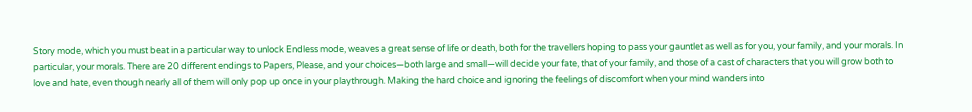Story mode, which you must beat in a particular way to unlock Endless mode, weaves a great sense of life or death, both for the travellers hoping to pass your gauntlet as well as for you, your family, and your morals. In particular, your morals. There are 20 different endings to Papers, Please, and your choices—both large and small—will decide your fate, that of your family, and those of a cast of characters that you will grow both to love and hate, even though nearly all of them will only pop up once in your playthrough. Making the hard choice and ignoring the feelings of discomfort when your mind wanders into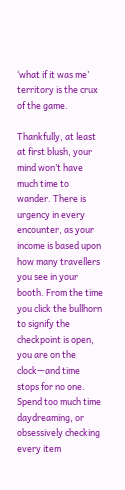‘what if it was me’ territory is the crux of the game.

Thankfully, at least at first blush, your mind won’t have much time to wander. There is urgency in every encounter, as your income is based upon how many travellers you see in your booth. From the time you click the bullhorn to signify the checkpoint is open, you are on the clock—and time stops for no one. Spend too much time daydreaming, or obsessively checking every item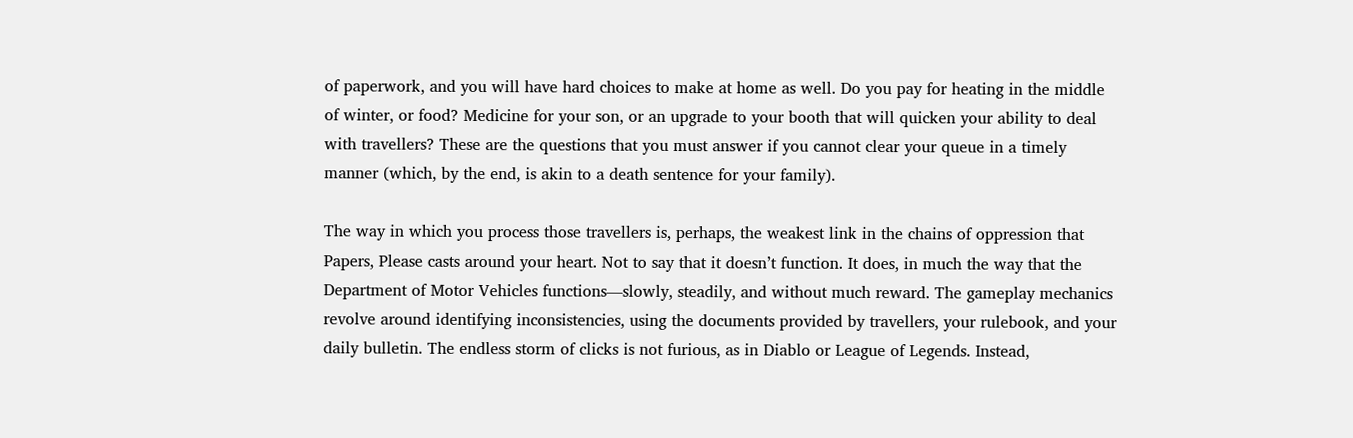of paperwork, and you will have hard choices to make at home as well. Do you pay for heating in the middle of winter, or food? Medicine for your son, or an upgrade to your booth that will quicken your ability to deal with travellers? These are the questions that you must answer if you cannot clear your queue in a timely manner (which, by the end, is akin to a death sentence for your family).

The way in which you process those travellers is, perhaps, the weakest link in the chains of oppression that Papers, Please casts around your heart. Not to say that it doesn’t function. It does, in much the way that the Department of Motor Vehicles functions—slowly, steadily, and without much reward. The gameplay mechanics revolve around identifying inconsistencies, using the documents provided by travellers, your rulebook, and your daily bulletin. The endless storm of clicks is not furious, as in Diablo or League of Legends. Instead,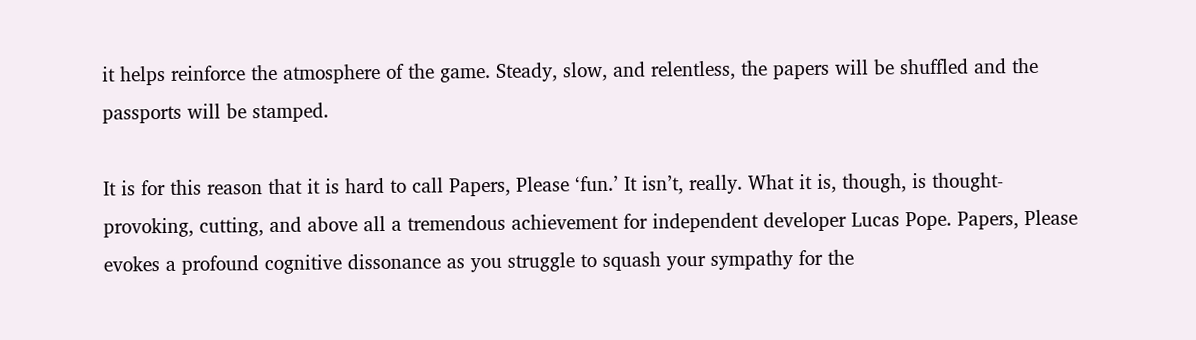it helps reinforce the atmosphere of the game. Steady, slow, and relentless, the papers will be shuffled and the passports will be stamped.

It is for this reason that it is hard to call Papers, Please ‘fun.’ It isn’t, really. What it is, though, is thought-provoking, cutting, and above all a tremendous achievement for independent developer Lucas Pope. Papers, Please evokes a profound cognitive dissonance as you struggle to squash your sympathy for the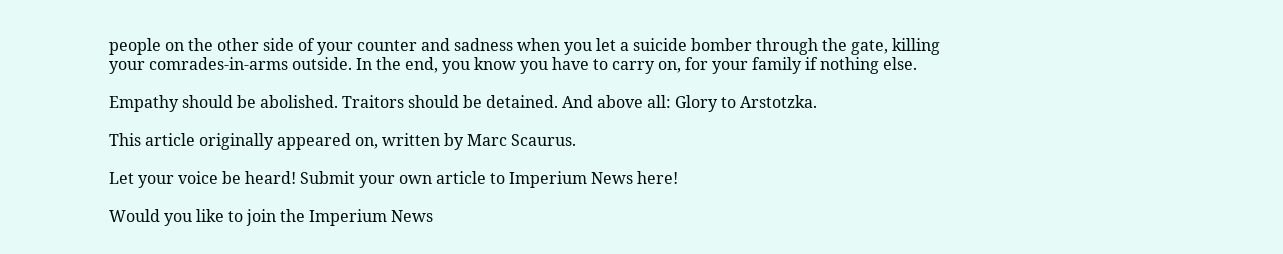people on the other side of your counter and sadness when you let a suicide bomber through the gate, killing your comrades-in-arms outside. In the end, you know you have to carry on, for your family if nothing else.

Empathy should be abolished. Traitors should be detained. And above all: Glory to Arstotzka.

This article originally appeared on, written by Marc Scaurus.

Let your voice be heard! Submit your own article to Imperium News here!

Would you like to join the Imperium News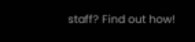staff? Find out how!